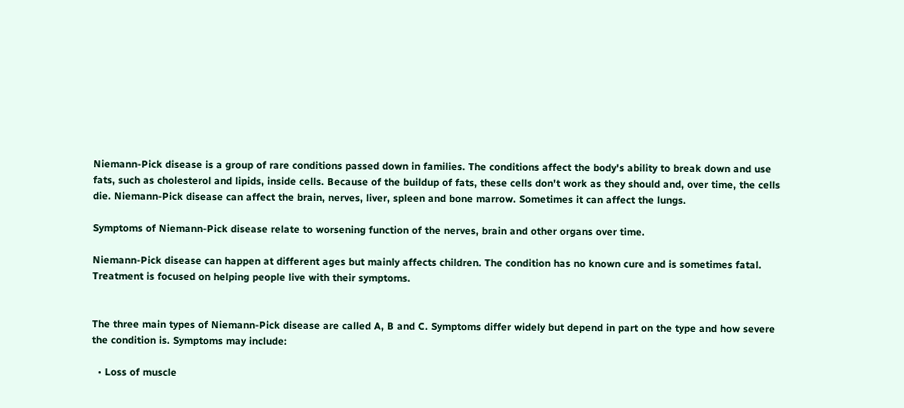Niemann-Pick disease is a group of rare conditions passed down in families. The conditions affect the body's ability to break down and use fats, such as cholesterol and lipids, inside cells. Because of the buildup of fats, these cells don't work as they should and, over time, the cells die. Niemann-Pick disease can affect the brain, nerves, liver, spleen and bone marrow. Sometimes it can affect the lungs.

Symptoms of Niemann-Pick disease relate to worsening function of the nerves, brain and other organs over time.

Niemann-Pick disease can happen at different ages but mainly affects children. The condition has no known cure and is sometimes fatal. Treatment is focused on helping people live with their symptoms.


The three main types of Niemann-Pick disease are called A, B and C. Symptoms differ widely but depend in part on the type and how severe the condition is. Symptoms may include:

  • Loss of muscle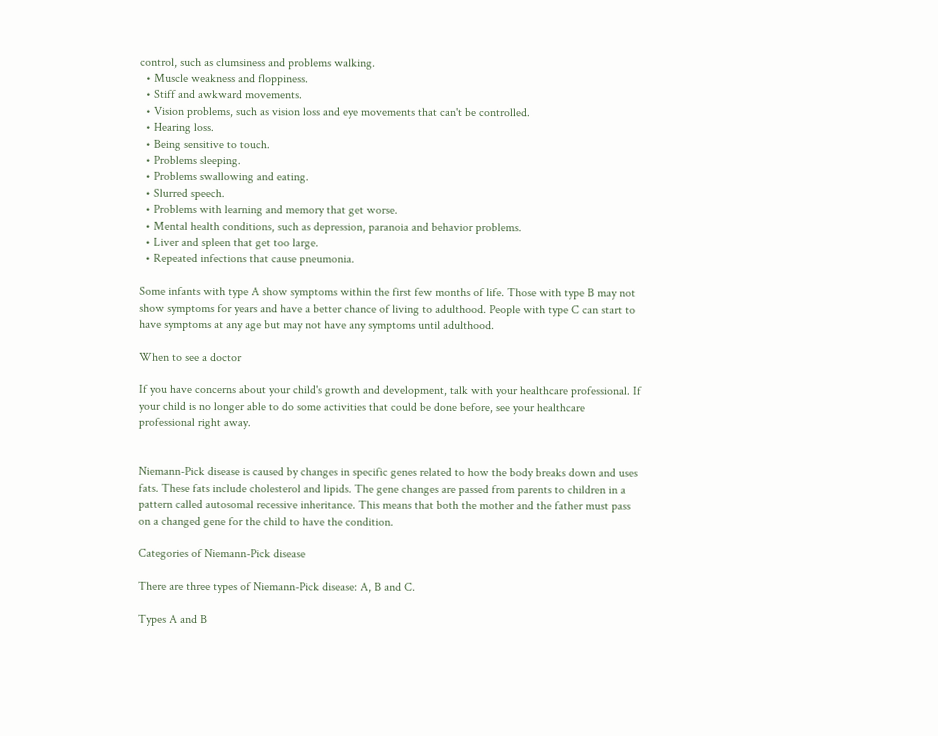control, such as clumsiness and problems walking.
  • Muscle weakness and floppiness.
  • Stiff and awkward movements.
  • Vision problems, such as vision loss and eye movements that can't be controlled.
  • Hearing loss.
  • Being sensitive to touch.
  • Problems sleeping.
  • Problems swallowing and eating.
  • Slurred speech.
  • Problems with learning and memory that get worse.
  • Mental health conditions, such as depression, paranoia and behavior problems.
  • Liver and spleen that get too large.
  • Repeated infections that cause pneumonia.

Some infants with type A show symptoms within the first few months of life. Those with type B may not show symptoms for years and have a better chance of living to adulthood. People with type C can start to have symptoms at any age but may not have any symptoms until adulthood.

When to see a doctor

If you have concerns about your child's growth and development, talk with your healthcare professional. If your child is no longer able to do some activities that could be done before, see your healthcare professional right away.


Niemann-Pick disease is caused by changes in specific genes related to how the body breaks down and uses fats. These fats include cholesterol and lipids. The gene changes are passed from parents to children in a pattern called autosomal recessive inheritance. This means that both the mother and the father must pass on a changed gene for the child to have the condition.

Categories of Niemann-Pick disease

There are three types of Niemann-Pick disease: A, B and C.

Types A and B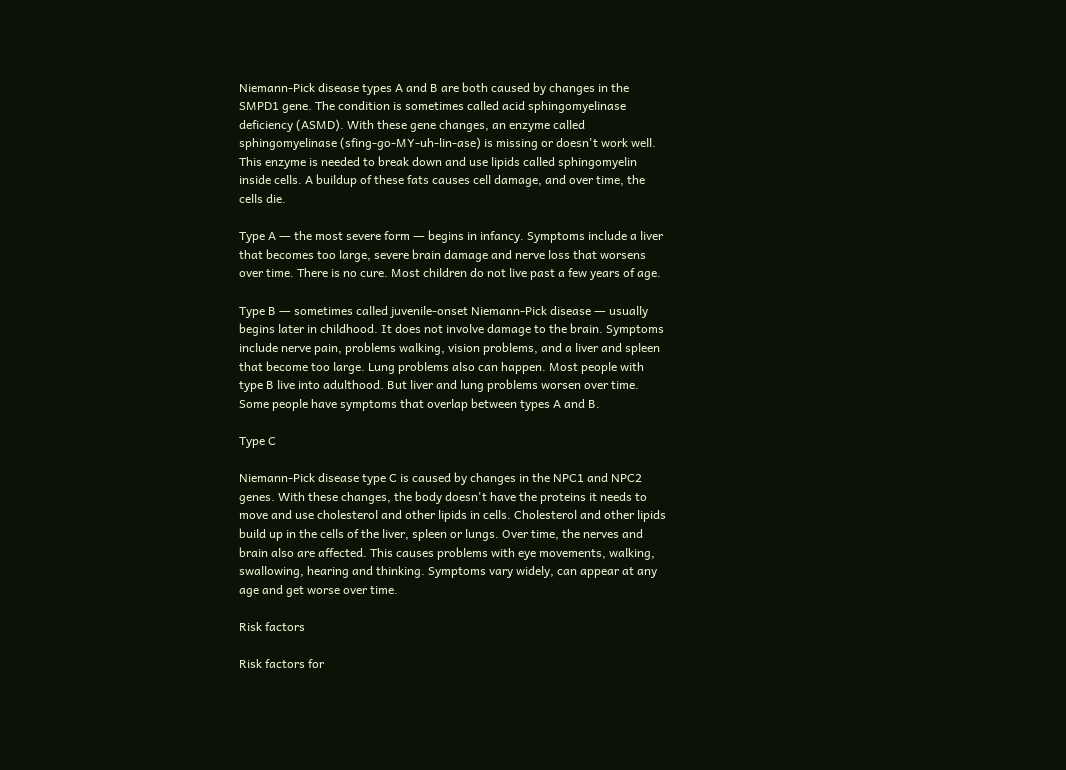Niemann-Pick disease types A and B are both caused by changes in the SMPD1 gene. The condition is sometimes called acid sphingomyelinase deficiency (ASMD). With these gene changes, an enzyme called sphingomyelinase (sfing-go-MY-uh-lin-ase) is missing or doesn't work well. This enzyme is needed to break down and use lipids called sphingomyelin inside cells. A buildup of these fats causes cell damage, and over time, the cells die.

Type A ― the most severe form ― begins in infancy. Symptoms include a liver that becomes too large, severe brain damage and nerve loss that worsens over time. There is no cure. Most children do not live past a few years of age.

Type B ― sometimes called juvenile-onset Niemann-Pick disease ― usually begins later in childhood. It does not involve damage to the brain. Symptoms include nerve pain, problems walking, vision problems, and a liver and spleen that become too large. Lung problems also can happen. Most people with type B live into adulthood. But liver and lung problems worsen over time. Some people have symptoms that overlap between types A and B.

Type C

Niemann-Pick disease type C is caused by changes in the NPC1 and NPC2 genes. With these changes, the body doesn't have the proteins it needs to move and use cholesterol and other lipids in cells. Cholesterol and other lipids build up in the cells of the liver, spleen or lungs. Over time, the nerves and brain also are affected. This causes problems with eye movements, walking, swallowing, hearing and thinking. Symptoms vary widely, can appear at any age and get worse over time.

Risk factors

Risk factors for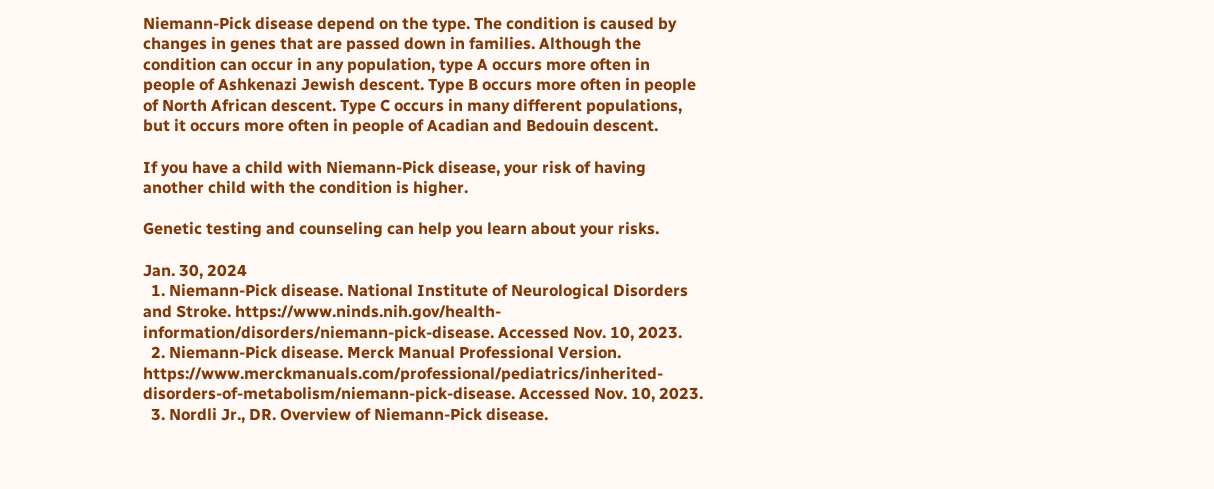Niemann-Pick disease depend on the type. The condition is caused by changes in genes that are passed down in families. Although the condition can occur in any population, type A occurs more often in people of Ashkenazi Jewish descent. Type B occurs more often in people of North African descent. Type C occurs in many different populations, but it occurs more often in people of Acadian and Bedouin descent.

If you have a child with Niemann-Pick disease, your risk of having another child with the condition is higher.

Genetic testing and counseling can help you learn about your risks.

Jan. 30, 2024
  1. Niemann-Pick disease. National Institute of Neurological Disorders and Stroke. https://www.ninds.nih.gov/health-information/disorders/niemann-pick-disease. Accessed Nov. 10, 2023.
  2. Niemann-Pick disease. Merck Manual Professional Version. https://www.merckmanuals.com/professional/pediatrics/inherited-disorders-of-metabolism/niemann-pick-disease. Accessed Nov. 10, 2023.
  3. Nordli Jr., DR. Overview of Niemann-Pick disease.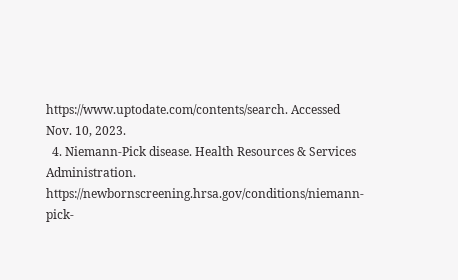https://www.uptodate.com/contents/search. Accessed Nov. 10, 2023.
  4. Niemann-Pick disease. Health Resources & Services Administration. https://newbornscreening.hrsa.gov/conditions/niemann-pick-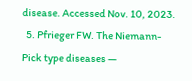disease. Accessed Nov. 10, 2023.
  5. Pfrieger FW. The Niemann-Pick type diseases —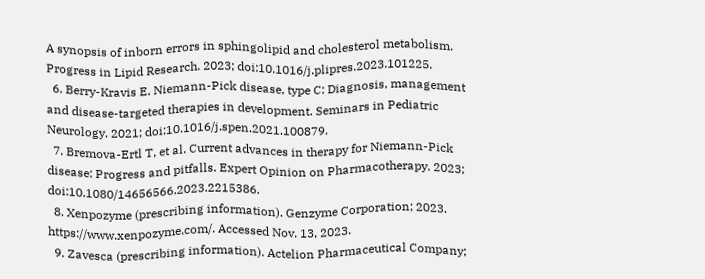A synopsis of inborn errors in sphingolipid and cholesterol metabolism. Progress in Lipid Research. 2023; doi:10.1016/j.plipres.2023.101225.
  6. Berry-Kravis E. Niemann-Pick disease, type C: Diagnosis, management and disease-targeted therapies in development. Seminars in Pediatric Neurology. 2021; doi:10.1016/j.spen.2021.100879.
  7. Bremova-Ertl T, et al. Current advances in therapy for Niemann-Pick disease: Progress and pitfalls. Expert Opinion on Pharmacotherapy. 2023; doi:10.1080/14656566.2023.2215386.
  8. Xenpozyme (prescribing information). Genzyme Corporation; 2023. https://www.xenpozyme.com/. Accessed Nov. 13, 2023.
  9. Zavesca (prescribing information). Actelion Pharmaceutical Company;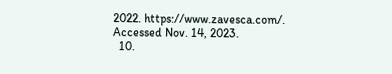2022. https://www.zavesca.com/. Accessed Nov. 14, 2023.
  10.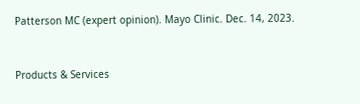Patterson MC (expert opinion). Mayo Clinic. Dec. 14, 2023.


Products & Services